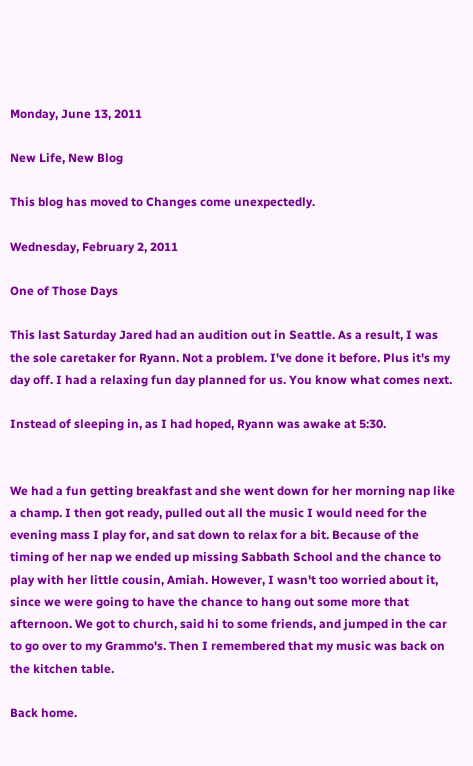Monday, June 13, 2011

New Life, New Blog

This blog has moved to Changes come unexpectedly.

Wednesday, February 2, 2011

One of Those Days

This last Saturday Jared had an audition out in Seattle. As a result, I was the sole caretaker for Ryann. Not a problem. I've done it before. Plus it's my day off. I had a relaxing fun day planned for us. You know what comes next.

Instead of sleeping in, as I had hoped, Ryann was awake at 5:30.


We had a fun getting breakfast and she went down for her morning nap like a champ. I then got ready, pulled out all the music I would need for the evening mass I play for, and sat down to relax for a bit. Because of the timing of her nap we ended up missing Sabbath School and the chance to play with her little cousin, Amiah. However, I wasn't too worried about it, since we were going to have the chance to hang out some more that afternoon. We got to church, said hi to some friends, and jumped in the car to go over to my Grammo's. Then I remembered that my music was back on the kitchen table.

Back home.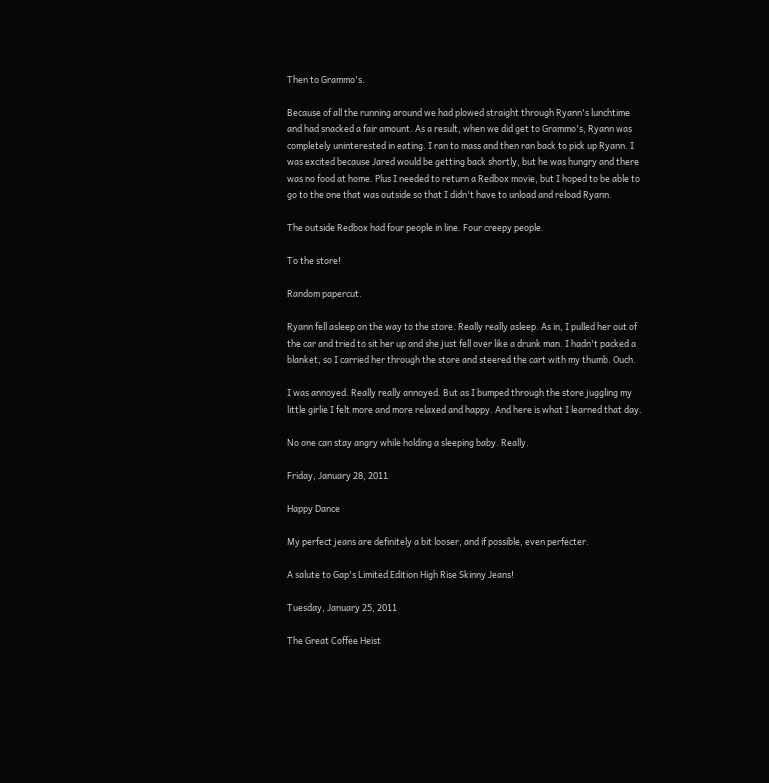Then to Grammo's.

Because of all the running around we had plowed straight through Ryann's lunchtime and had snacked a fair amount. As a result, when we did get to Grammo's, Ryann was completely uninterested in eating. I ran to mass and then ran back to pick up Ryann. I was excited because Jared would be getting back shortly, but he was hungry and there was no food at home. Plus I needed to return a Redbox movie, but I hoped to be able to go to the one that was outside so that I didn't have to unload and reload Ryann.

The outside Redbox had four people in line. Four creepy people.

To the store!

Random papercut.

Ryann fell asleep on the way to the store. Really really asleep. As in, I pulled her out of the car and tried to sit her up and she just fell over like a drunk man. I hadn't packed a blanket, so I carried her through the store and steered the cart with my thumb. Ouch.

I was annoyed. Really really annoyed. But as I bumped through the store juggling my little girlie I felt more and more relaxed and happy. And here is what I learned that day.

No one can stay angry while holding a sleeping baby. Really.

Friday, January 28, 2011

Happy Dance

My perfect jeans are definitely a bit looser, and if possible, even perfecter.

A salute to Gap's Limited Edition High Rise Skinny Jeans!

Tuesday, January 25, 2011

The Great Coffee Heist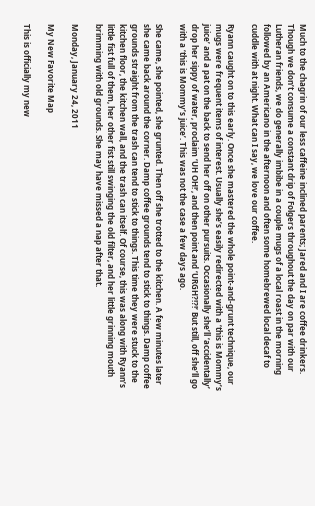Much to the chagrin of our less caffeine inclined parents; Jared and I are coffee drinkers. Though we don’t consume a constant drip of Folgers throughout the day on par with our Lutheran friends, we do generally imbibe in a couple mugs of a local roast in the morning followed by an Americano in the afternoon and often some homebrewed local decaf to cuddle with at night. What can I say, we love our coffee.

Ryann caught on to this early. Once she mastered the whole point-and-grunt technique, our mugs were frequent items of interest. Usually she’s easily redirected with a ‘this is Mommy’s juice’ and a pat on the back to send her off on other pursuits. Occasionally she’ll ‘accidentally’ drop her sippy of water, proclaim ‘UH OH!’, and then point and ‘URGH?!?!’ But still, off she’ll go with a ‘this is Mommy’s juice’. This was not the case a few days ago.

She came, she pointed, she grunted. Then off she trotted to the kitchen. A few minutes later she came back around the corner. Damp coffee grounds tend to stick to things. Damp coffee grounds straight from the trash can tend to stick to things. This time they were stuck to the kitchen floor, the kitchen wall, and the trash can itself. Of course, this was along with Ryann’s little fist full of them, her other fist still swinging the old filter, and her little grinning mouth brimming with old grounds. She may have missed a nap after that.

Monday, January 24, 2011

My New Favorite Map

This is officially my new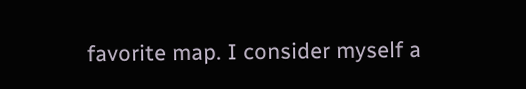favorite map. I consider myself a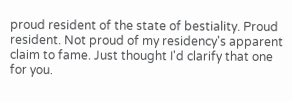proud resident of the state of bestiality. Proud resident. Not proud of my residency's apparent claim to fame. Just thought I'd clarify that one for you.